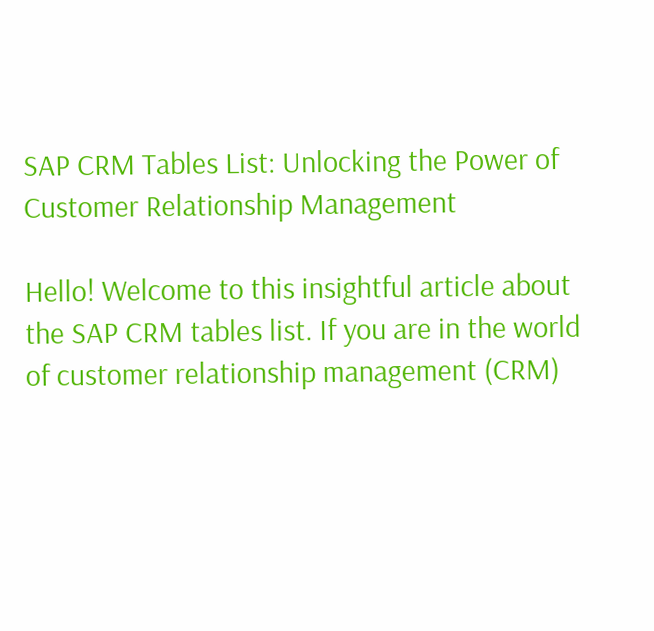SAP CRM Tables List: Unlocking the Power of Customer Relationship Management

Hello! Welcome to this insightful article about the SAP CRM tables list. If you are in the world of customer relationship management (CRM)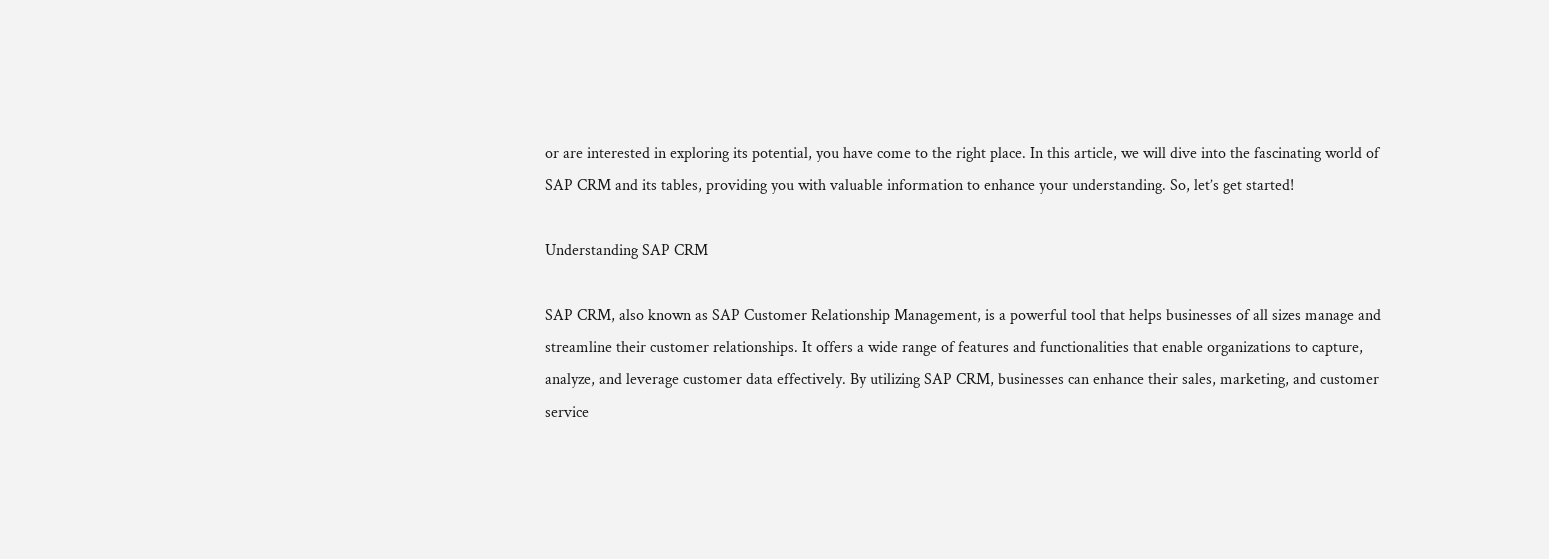or are interested in exploring its potential, you have come to the right place. In this article, we will dive into the fascinating world of SAP CRM and its tables, providing you with valuable information to enhance your understanding. So, let’s get started!

Understanding SAP CRM

SAP CRM, also known as SAP Customer Relationship Management, is a powerful tool that helps businesses of all sizes manage and streamline their customer relationships. It offers a wide range of features and functionalities that enable organizations to capture, analyze, and leverage customer data effectively. By utilizing SAP CRM, businesses can enhance their sales, marketing, and customer service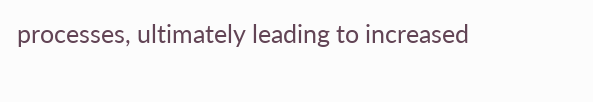processes, ultimately leading to increased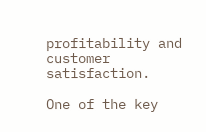profitability and customer satisfaction.

One of the key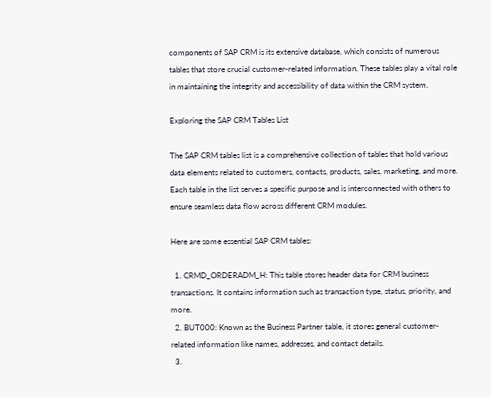components of SAP CRM is its extensive database, which consists of numerous tables that store crucial customer-related information. These tables play a vital role in maintaining the integrity and accessibility of data within the CRM system.

Exploring the SAP CRM Tables List

The SAP CRM tables list is a comprehensive collection of tables that hold various data elements related to customers, contacts, products, sales, marketing, and more. Each table in the list serves a specific purpose and is interconnected with others to ensure seamless data flow across different CRM modules.

Here are some essential SAP CRM tables:

  1. CRMD_ORDERADM_H: This table stores header data for CRM business transactions. It contains information such as transaction type, status, priority, and more.
  2. BUT000: Known as the Business Partner table, it stores general customer-related information like names, addresses, and contact details.
  3.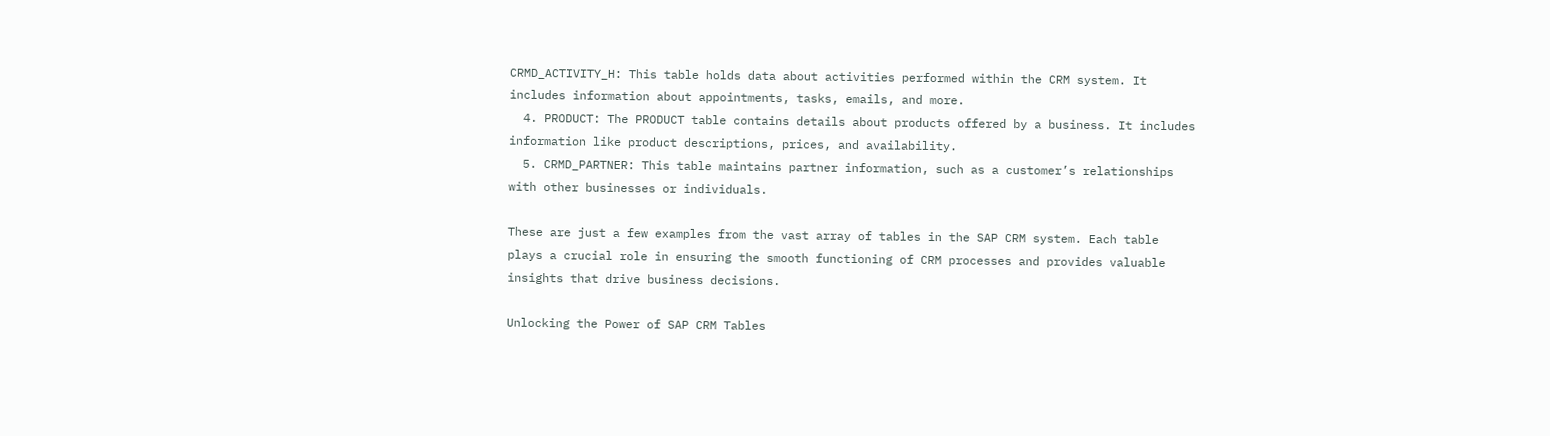CRMD_ACTIVITY_H: This table holds data about activities performed within the CRM system. It includes information about appointments, tasks, emails, and more.
  4. PRODUCT: The PRODUCT table contains details about products offered by a business. It includes information like product descriptions, prices, and availability.
  5. CRMD_PARTNER: This table maintains partner information, such as a customer’s relationships with other businesses or individuals.

These are just a few examples from the vast array of tables in the SAP CRM system. Each table plays a crucial role in ensuring the smooth functioning of CRM processes and provides valuable insights that drive business decisions.

Unlocking the Power of SAP CRM Tables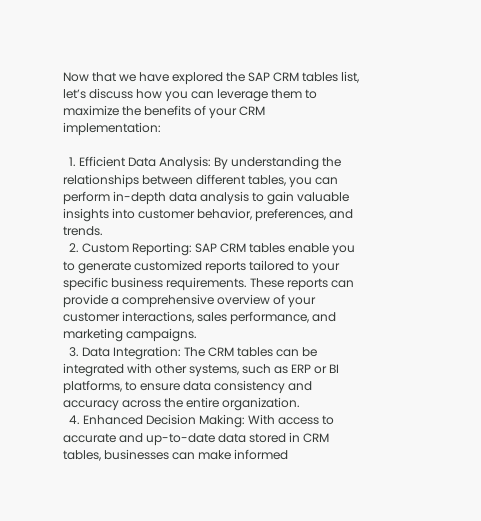Now that we have explored the SAP CRM tables list, let’s discuss how you can leverage them to maximize the benefits of your CRM implementation:

  1. Efficient Data Analysis: By understanding the relationships between different tables, you can perform in-depth data analysis to gain valuable insights into customer behavior, preferences, and trends.
  2. Custom Reporting: SAP CRM tables enable you to generate customized reports tailored to your specific business requirements. These reports can provide a comprehensive overview of your customer interactions, sales performance, and marketing campaigns.
  3. Data Integration: The CRM tables can be integrated with other systems, such as ERP or BI platforms, to ensure data consistency and accuracy across the entire organization.
  4. Enhanced Decision Making: With access to accurate and up-to-date data stored in CRM tables, businesses can make informed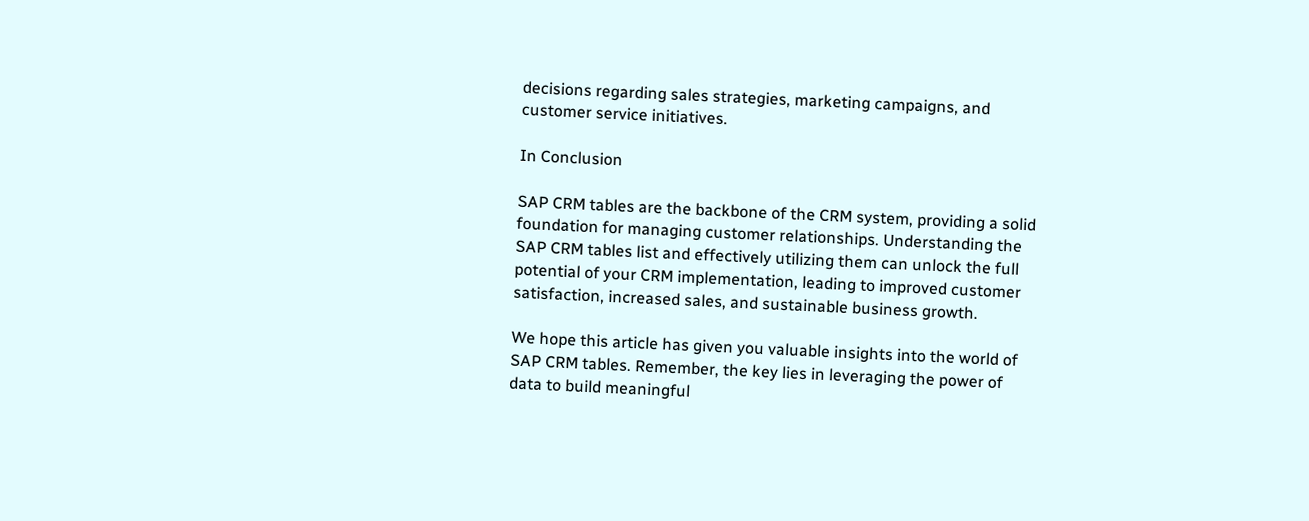decisions regarding sales strategies, marketing campaigns, and customer service initiatives.

In Conclusion

SAP CRM tables are the backbone of the CRM system, providing a solid foundation for managing customer relationships. Understanding the SAP CRM tables list and effectively utilizing them can unlock the full potential of your CRM implementation, leading to improved customer satisfaction, increased sales, and sustainable business growth.

We hope this article has given you valuable insights into the world of SAP CRM tables. Remember, the key lies in leveraging the power of data to build meaningful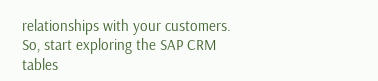relationships with your customers. So, start exploring the SAP CRM tables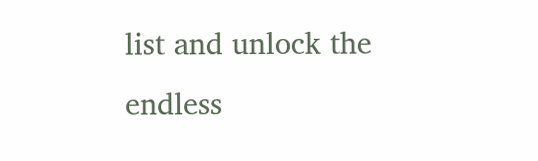list and unlock the endless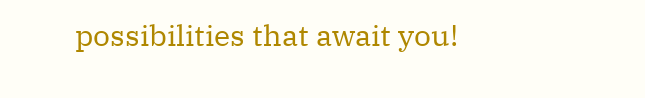possibilities that await you!